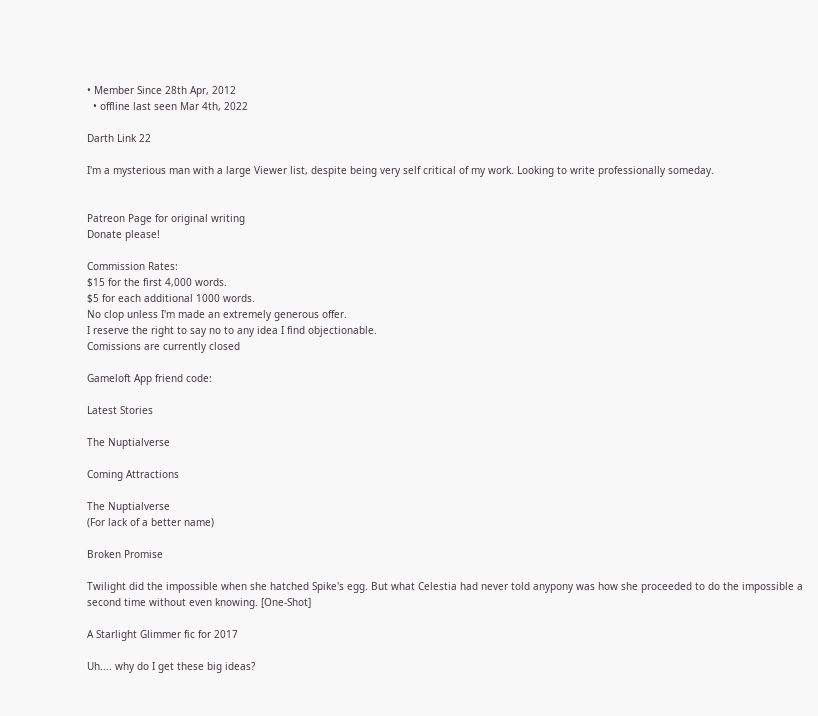• Member Since 28th Apr, 2012
  • offline last seen Mar 4th, 2022

Darth Link 22

I'm a mysterious man with a large Viewer list, despite being very self critical of my work. Looking to write professionally someday.


Patreon Page for original writing
Donate please!

Commission Rates:
$15 for the first 4,000 words.
$5 for each additional 1000 words.
No clop unless I'm made an extremely generous offer.
I reserve the right to say no to any idea I find objectionable.
Comissions are currently closed

Gameloft App friend code:

Latest Stories

The Nuptialverse

Coming Attractions

The Nuptialverse
(For lack of a better name)

Broken Promise

Twilight did the impossible when she hatched Spike's egg. But what Celestia had never told anypony was how she proceeded to do the impossible a second time without even knowing. [One-Shot]

A Starlight Glimmer fic for 2017

Uh.... why do I get these big ideas?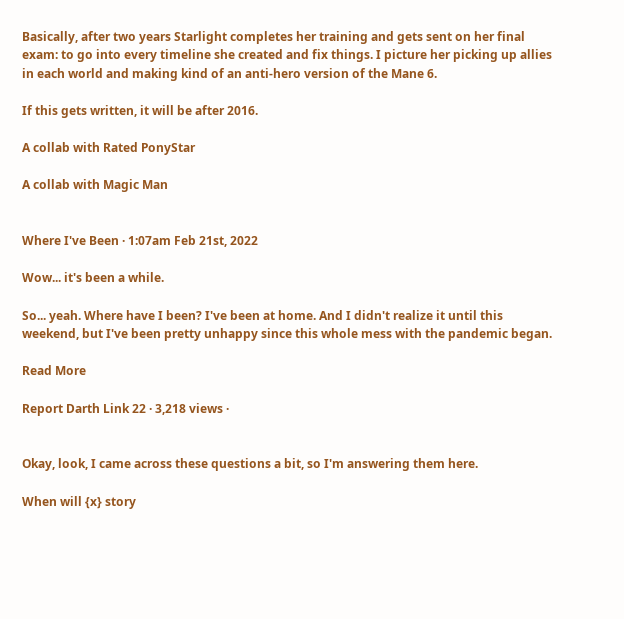Basically, after two years Starlight completes her training and gets sent on her final exam: to go into every timeline she created and fix things. I picture her picking up allies in each world and making kind of an anti-hero version of the Mane 6.

If this gets written, it will be after 2016.

A collab with Rated PonyStar

A collab with Magic Man


Where I've Been · 1:07am Feb 21st, 2022

Wow... it's been a while.

So... yeah. Where have I been? I've been at home. And I didn't realize it until this weekend, but I've been pretty unhappy since this whole mess with the pandemic began.

Read More

Report Darth Link 22 · 3,218 views ·


Okay, look, I came across these questions a bit, so I'm answering them here.

When will {x} story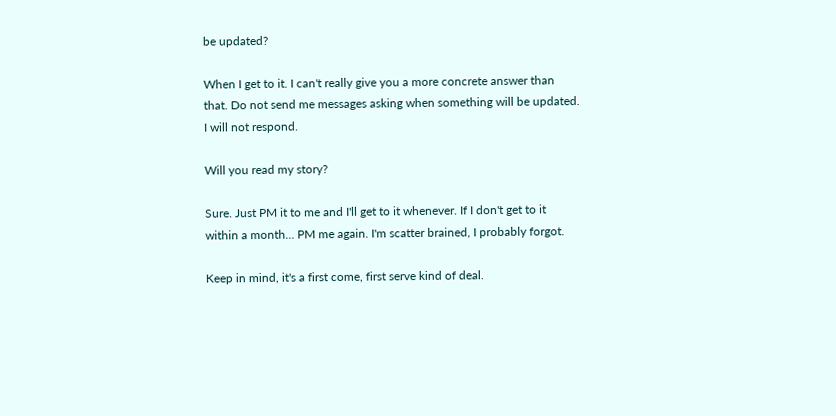be updated?

When I get to it. I can't really give you a more concrete answer than that. Do not send me messages asking when something will be updated. I will not respond.

Will you read my story?

Sure. Just PM it to me and I'll get to it whenever. If I don't get to it within a month... PM me again. I'm scatter brained, I probably forgot.

Keep in mind, it's a first come, first serve kind of deal.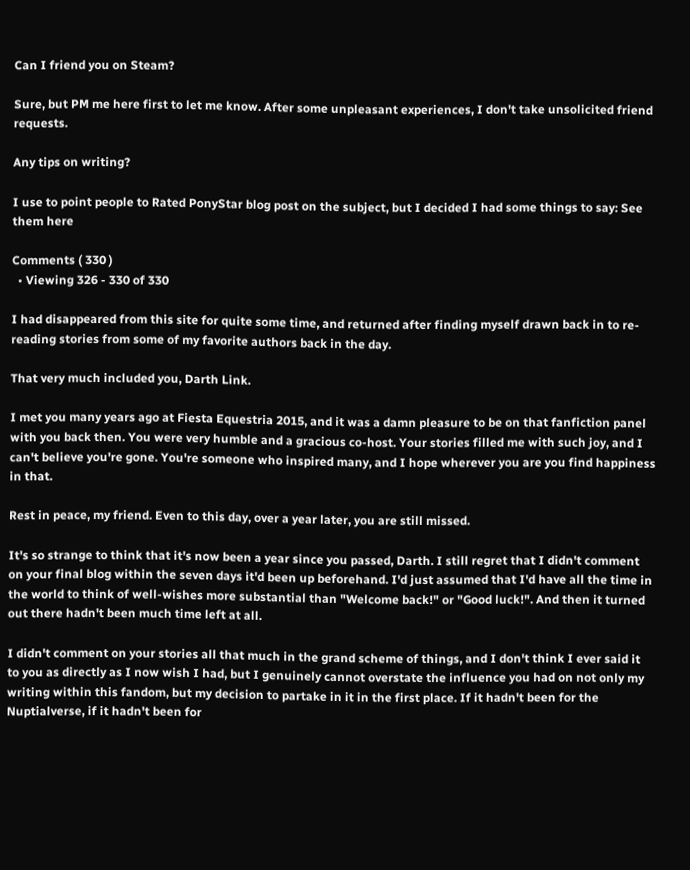Can I friend you on Steam?

Sure, but PM me here first to let me know. After some unpleasant experiences, I don't take unsolicited friend requests.

Any tips on writing?

I use to point people to Rated PonyStar blog post on the subject, but I decided I had some things to say: See them here

Comments ( 330 )
  • Viewing 326 - 330 of 330

I had disappeared from this site for quite some time, and returned after finding myself drawn back in to re-reading stories from some of my favorite authors back in the day.

That very much included you, Darth Link.

I met you many years ago at Fiesta Equestria 2015, and it was a damn pleasure to be on that fanfiction panel with you back then. You were very humble and a gracious co-host. Your stories filled me with such joy, and I can't believe you're gone. You're someone who inspired many, and I hope wherever you are you find happiness in that.

Rest in peace, my friend. Even to this day, over a year later, you are still missed.

It's so strange to think that it's now been a year since you passed, Darth. I still regret that I didn't comment on your final blog within the seven days it'd been up beforehand. I'd just assumed that I'd have all the time in the world to think of well-wishes more substantial than "Welcome back!" or "Good luck!". And then it turned out there hadn't been much time left at all.

I didn't comment on your stories all that much in the grand scheme of things, and I don't think I ever said it to you as directly as I now wish I had, but I genuinely cannot overstate the influence you had on not only my writing within this fandom, but my decision to partake in it in the first place. If it hadn't been for the Nuptialverse, if it hadn't been for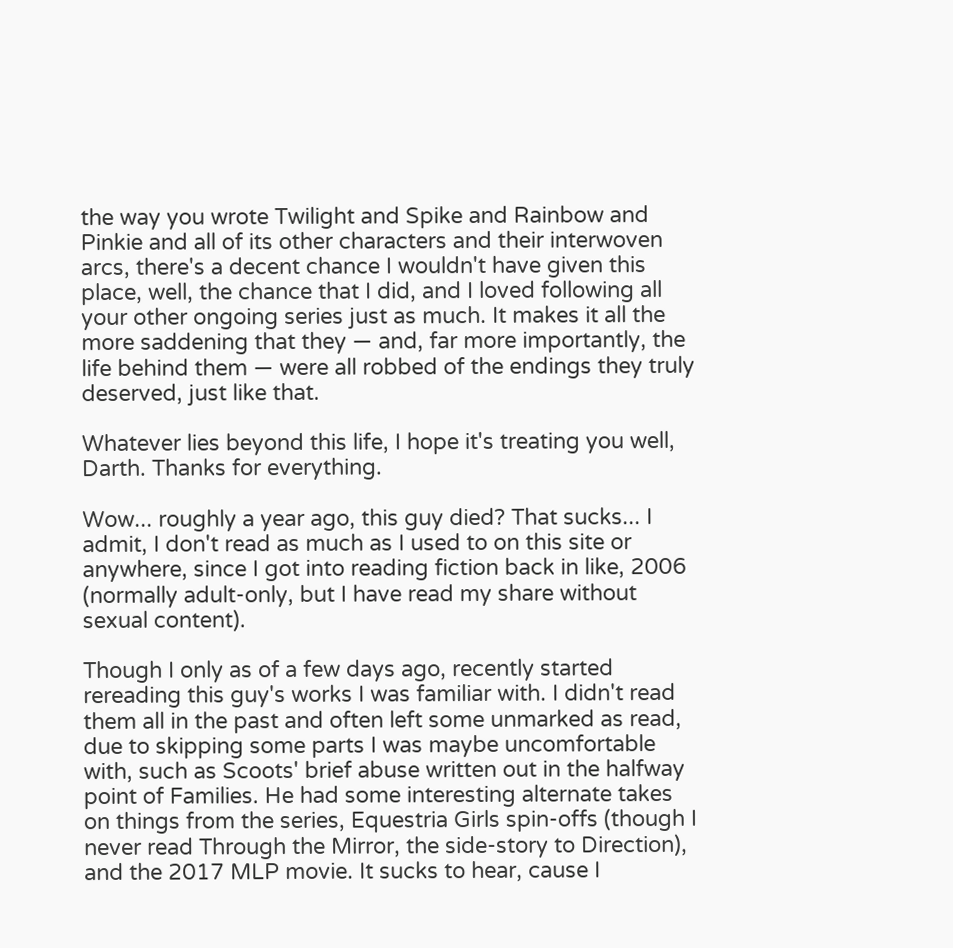the way you wrote Twilight and Spike and Rainbow and Pinkie and all of its other characters and their interwoven arcs, there's a decent chance I wouldn't have given this place, well, the chance that I did, and I loved following all your other ongoing series just as much. It makes it all the more saddening that they — and, far more importantly, the life behind them — were all robbed of the endings they truly deserved, just like that.

Whatever lies beyond this life, I hope it's treating you well, Darth. Thanks for everything.

Wow... roughly a year ago, this guy died? That sucks... I admit, I don't read as much as I used to on this site or anywhere, since I got into reading fiction back in like, 2006 (normally adult-only, but I have read my share without sexual content).

Though I only as of a few days ago, recently started rereading this guy's works I was familiar with. I didn't read them all in the past and often left some unmarked as read, due to skipping some parts I was maybe uncomfortable with, such as Scoots' brief abuse written out in the halfway point of Families. He had some interesting alternate takes on things from the series, Equestria Girls spin-offs (though I never read Through the Mirror, the side-story to Direction), and the 2017 MLP movie. It sucks to hear, cause I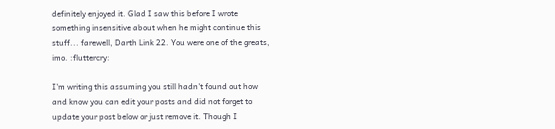definitely enjoyed it. Glad I saw this before I wrote something insensitive about when he might continue this stuff... farewell, Darth Link 22. You were one of the greats, imo. :fluttercry:

I'm writing this assuming you still hadn't found out how and know you can edit your posts and did not forget to update your post below or just remove it. Though I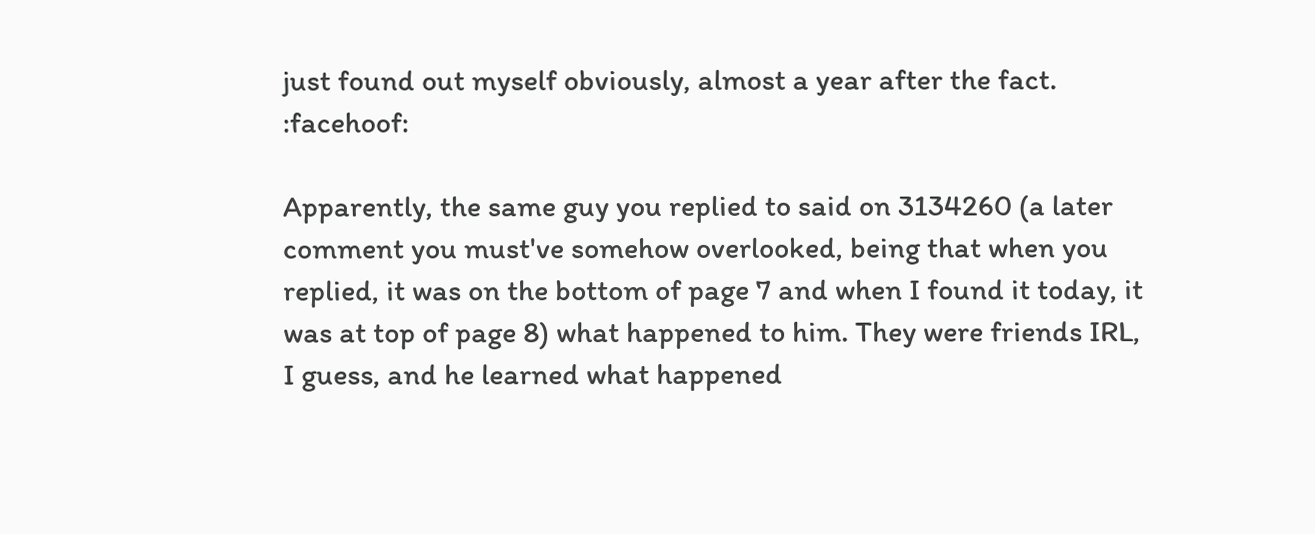just found out myself obviously, almost a year after the fact. :facehoof:

Apparently, the same guy you replied to said on 3134260 (a later comment you must've somehow overlooked, being that when you replied, it was on the bottom of page 7 and when I found it today, it was at top of page 8) what happened to him. They were friends IRL, I guess, and he learned what happened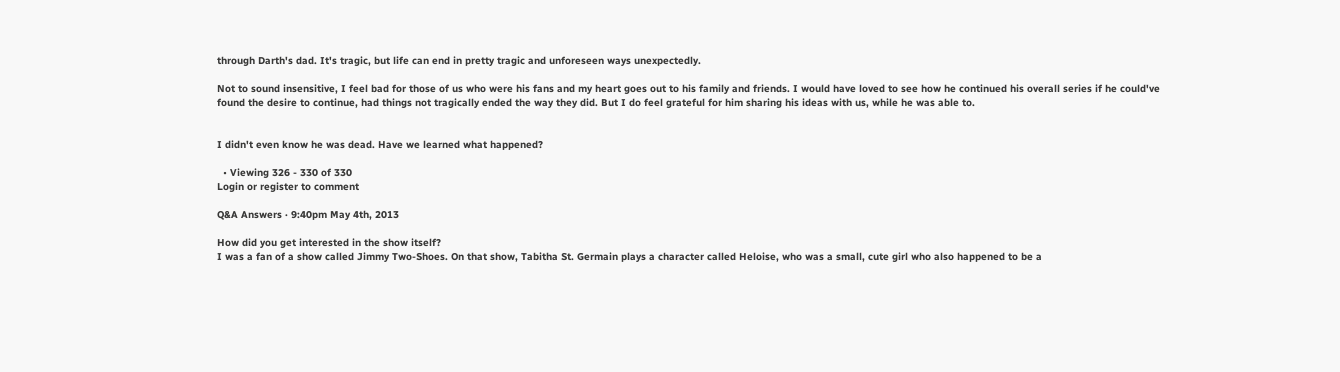through Darth's dad. It's tragic, but life can end in pretty tragic and unforeseen ways unexpectedly.

Not to sound insensitive, I feel bad for those of us who were his fans and my heart goes out to his family and friends. I would have loved to see how he continued his overall series if he could've found the desire to continue, had things not tragically ended the way they did. But I do feel grateful for him sharing his ideas with us, while he was able to.


I didn't even know he was dead. Have we learned what happened?

  • Viewing 326 - 330 of 330
Login or register to comment

Q&A Answers · 9:40pm May 4th, 2013

How did you get interested in the show itself?
I was a fan of a show called Jimmy Two-Shoes. On that show, Tabitha St. Germain plays a character called Heloise, who was a small, cute girl who also happened to be a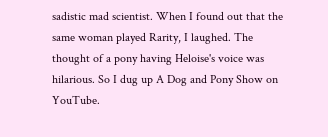sadistic mad scientist. When I found out that the same woman played Rarity, I laughed. The thought of a pony having Heloise's voice was hilarious. So I dug up A Dog and Pony Show on YouTube.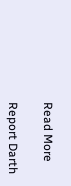Read More

Report Darth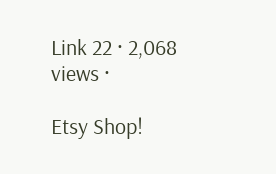Link 22 · 2,068 views ·

Etsy Shop!